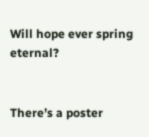Will hope ever spring eternal?


There’s a poster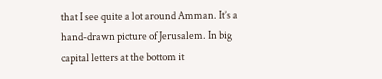that I see quite a lot around Amman. It’s a hand-drawn picture of Jerusalem. In big capital letters at the bottom it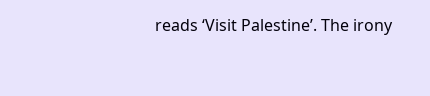reads ‘Visit Palestine’. The irony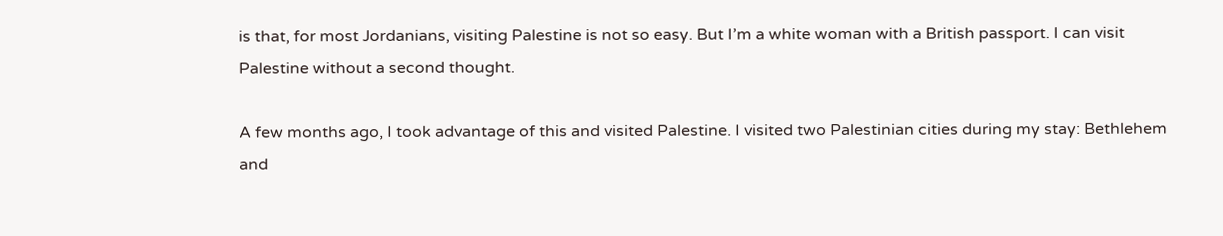is that, for most Jordanians, visiting Palestine is not so easy. But I’m a white woman with a British passport. I can visit Palestine without a second thought.

A few months ago, I took advantage of this and visited Palestine. I visited two Palestinian cities during my stay: Bethlehem and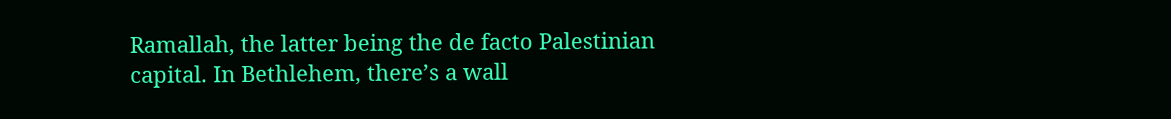Ramallah, the latter being the de facto Palestinian capital. In Bethlehem, there’s a wall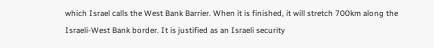which Israel calls the West Bank Barrier. When it is finished, it will stretch 700km along the Israeli-West Bank border. It is justified as an Israeli security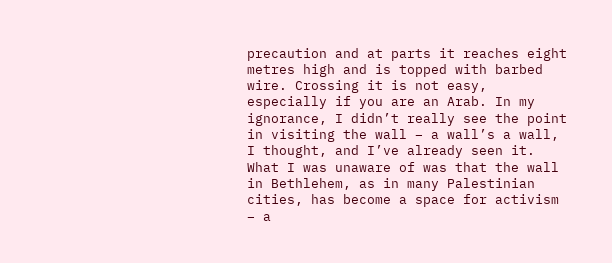precaution and at parts it reaches eight metres high and is topped with barbed wire. Crossing it is not easy, especially if you are an Arab. In my ignorance, I didn’t really see the point in visiting the wall – a wall’s a wall, I thought, and I’ve already seen it. What I was unaware of was that the wall in Bethlehem, as in many Palestinian cities, has become a space for activism – a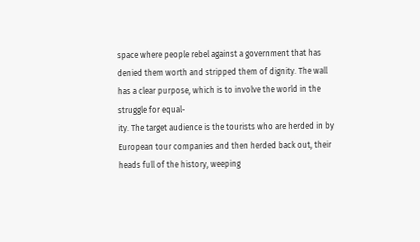space where people rebel against a government that has denied them worth and stripped them of dignity. The wall has a clear purpose, which is to involve the world in the struggle for equal-
ity. The target audience is the tourists who are herded in by European tour companies and then herded back out, their heads full of the history, weeping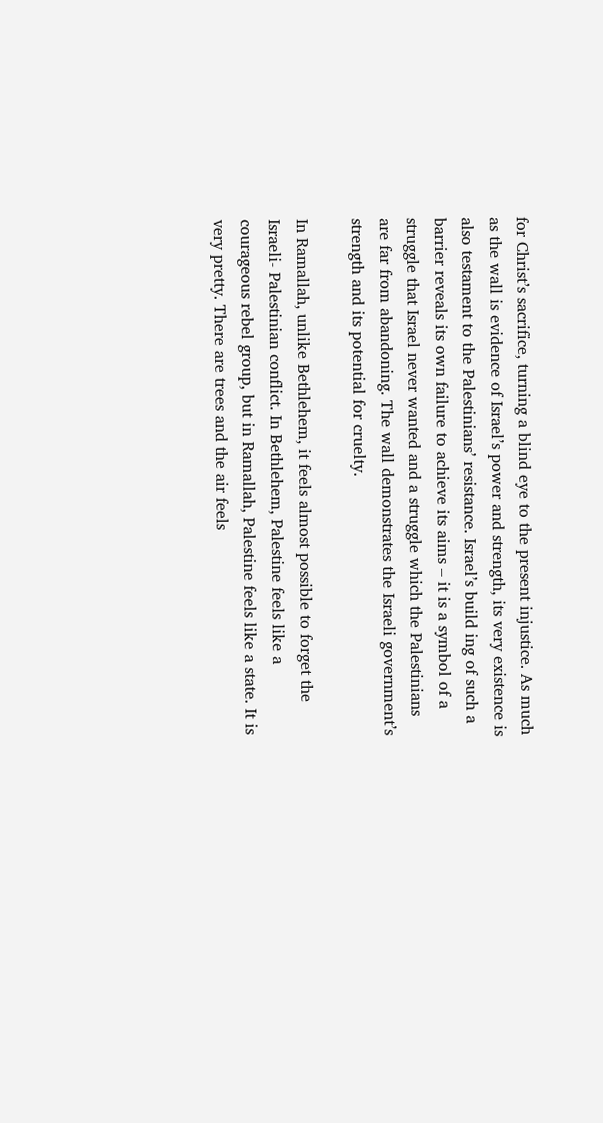for Christ’s sacrifice, turning a blind eye to the present injustice. As much as the wall is evidence of Israel’s power and strength, its very existence is also testament to the Palestinians’ resistance. Israel’s build ing of such a barrier reveals its own failure to achieve its aims – it is a symbol of a struggle that Israel never wanted and a struggle which the Palestinians are far from abandoning. The wall demonstrates the Israeli government’s strength and its potential for cruelty.

In Ramallah, unlike Bethlehem, it feels almost possible to forget the Israeli- Palestinian conflict. In Bethlehem, Palestine feels like a courageous rebel group, but in Ramallah, Palestine feels like a state. It is very pretty. There are trees and the air feels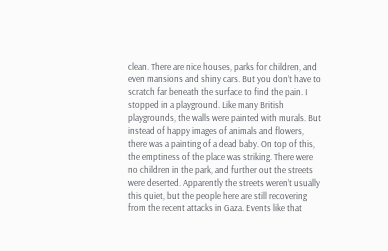clean. There are nice houses, parks for children, and even mansions and shiny cars. But you don’t have to scratch far beneath the surface to find the pain. I stopped in a playground. Like many British playgrounds, the walls were painted with murals. But instead of happy images of animals and flowers, there was a painting of a dead baby. On top of this, the emptiness of the place was striking. There were no children in the park, and further out the streets were deserted. Apparently the streets weren’t usually this quiet, but the people here are still recovering from the recent attacks in Gaza. Events like that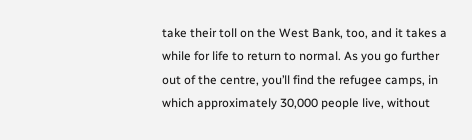take their toll on the West Bank, too, and it takes a while for life to return to normal. As you go further out of the centre, you’ll find the refugee camps, in which approximately 30,000 people live, without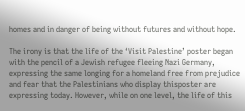homes and in danger of being without futures and without hope.

The irony is that the life of the ‘Visit Palestine’ poster began with the pencil of a Jewish refugee fleeing Nazi Germany, expressing the same longing for a homeland free from prejudice and fear that the Palestinians who display thisposter are expressing today. However, while on one level, the life of this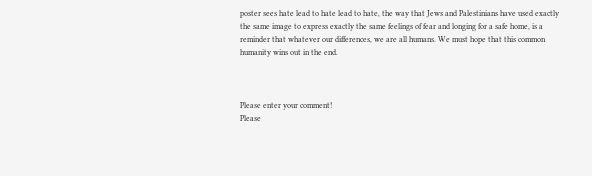poster sees hate lead to hate lead to hate, the way that Jews and Palestinians have used exactly the same image to express exactly the same feelings of fear and longing for a safe home, is a reminder that whatever our differences, we are all humans. We must hope that this common humanity wins out in the end.



Please enter your comment!
Please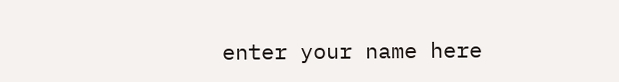enter your name here